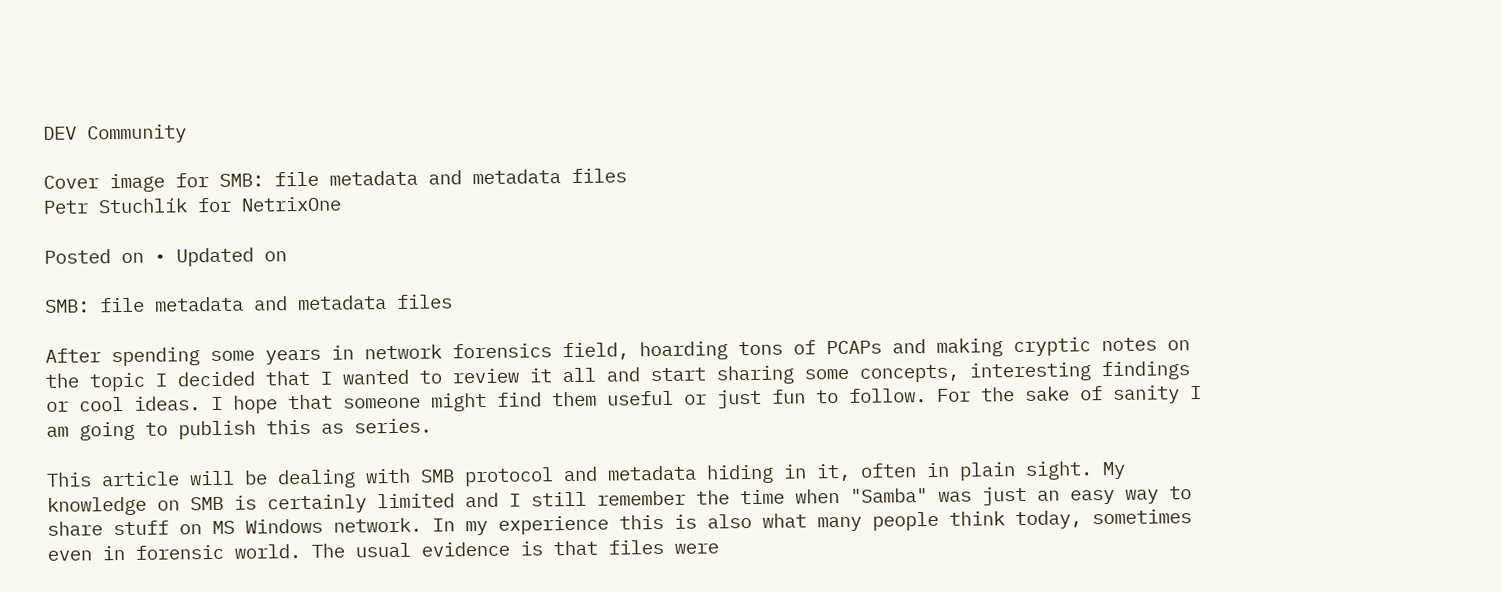DEV Community

Cover image for SMB: file metadata and metadata files
Petr Stuchlík for NetrixOne

Posted on • Updated on

SMB: file metadata and metadata files

After spending some years in network forensics field, hoarding tons of PCAPs and making cryptic notes on the topic I decided that I wanted to review it all and start sharing some concepts, interesting findings or cool ideas. I hope that someone might find them useful or just fun to follow. For the sake of sanity I am going to publish this as series.

This article will be dealing with SMB protocol and metadata hiding in it, often in plain sight. My knowledge on SMB is certainly limited and I still remember the time when "Samba" was just an easy way to share stuff on MS Windows network. In my experience this is also what many people think today, sometimes even in forensic world. The usual evidence is that files were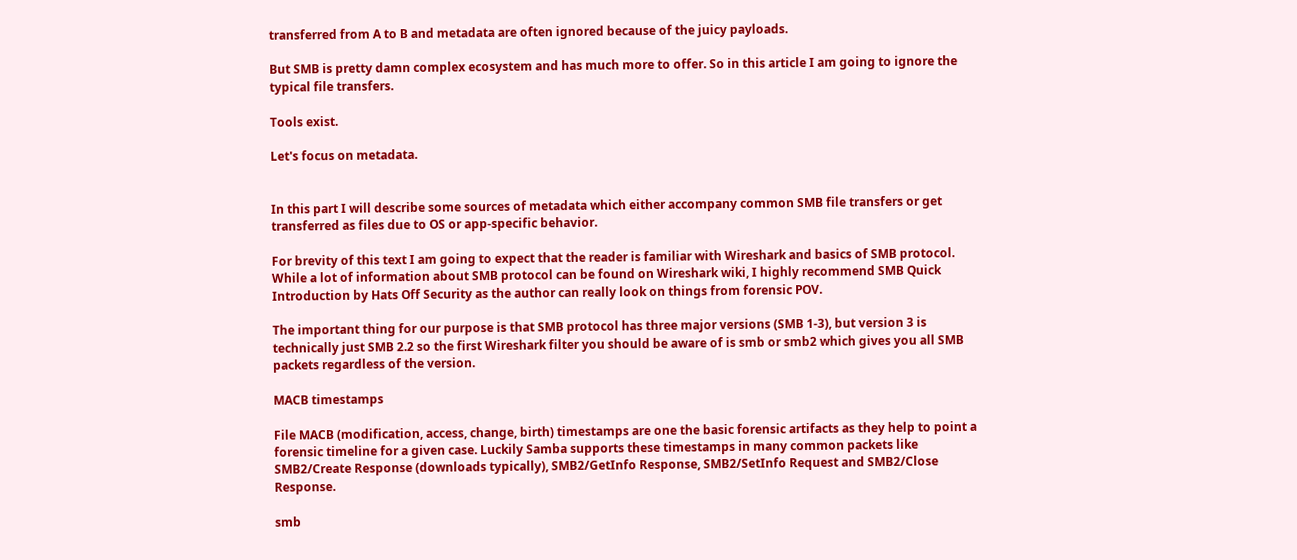transferred from A to B and metadata are often ignored because of the juicy payloads.

But SMB is pretty damn complex ecosystem and has much more to offer. So in this article I am going to ignore the typical file transfers.

Tools exist.

Let's focus on metadata.


In this part I will describe some sources of metadata which either accompany common SMB file transfers or get transferred as files due to OS or app-specific behavior.

For brevity of this text I am going to expect that the reader is familiar with Wireshark and basics of SMB protocol. While a lot of information about SMB protocol can be found on Wireshark wiki, I highly recommend SMB Quick Introduction by Hats Off Security as the author can really look on things from forensic POV.

The important thing for our purpose is that SMB protocol has three major versions (SMB 1-3), but version 3 is technically just SMB 2.2 so the first Wireshark filter you should be aware of is smb or smb2 which gives you all SMB packets regardless of the version.

MACB timestamps

File MACB (modification, access, change, birth) timestamps are one the basic forensic artifacts as they help to point a forensic timeline for a given case. Luckily Samba supports these timestamps in many common packets like SMB2/Create Response (downloads typically), SMB2/GetInfo Response, SMB2/SetInfo Request and SMB2/Close Response.

smb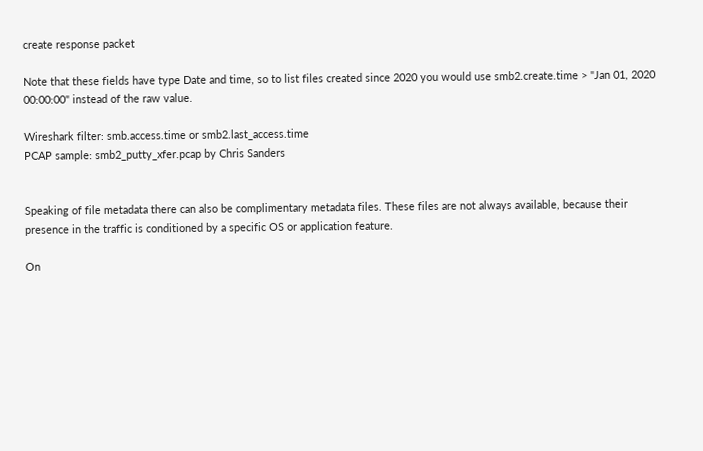create response packet

Note that these fields have type Date and time, so to list files created since 2020 you would use smb2.create.time > "Jan 01, 2020 00:00:00" instead of the raw value.

Wireshark filter: smb.access.time or smb2.last_access.time
PCAP sample: smb2_putty_xfer.pcap by Chris Sanders


Speaking of file metadata there can also be complimentary metadata files. These files are not always available, because their presence in the traffic is conditioned by a specific OS or application feature.

On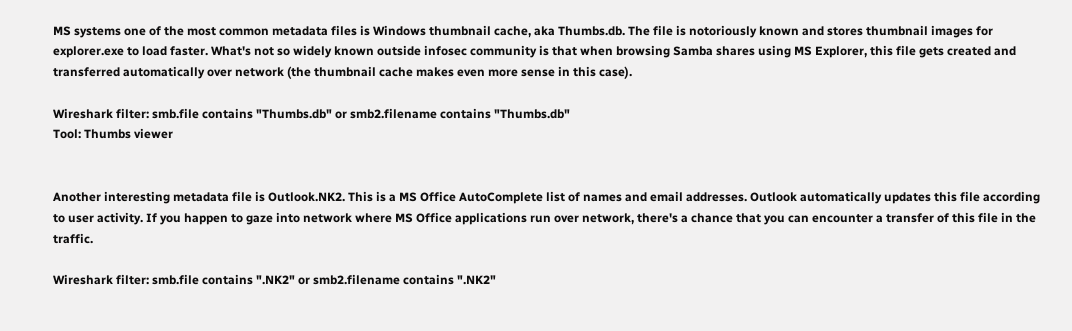MS systems one of the most common metadata files is Windows thumbnail cache, aka Thumbs.db. The file is notoriously known and stores thumbnail images for explorer.exe to load faster. What's not so widely known outside infosec community is that when browsing Samba shares using MS Explorer, this file gets created and transferred automatically over network (the thumbnail cache makes even more sense in this case).

Wireshark filter: smb.file contains "Thumbs.db" or smb2.filename contains "Thumbs.db"
Tool: Thumbs viewer


Another interesting metadata file is Outlook.NK2. This is a MS Office AutoComplete list of names and email addresses. Outlook automatically updates this file according to user activity. If you happen to gaze into network where MS Office applications run over network, there's a chance that you can encounter a transfer of this file in the traffic.

Wireshark filter: smb.file contains ".NK2" or smb2.filename contains ".NK2"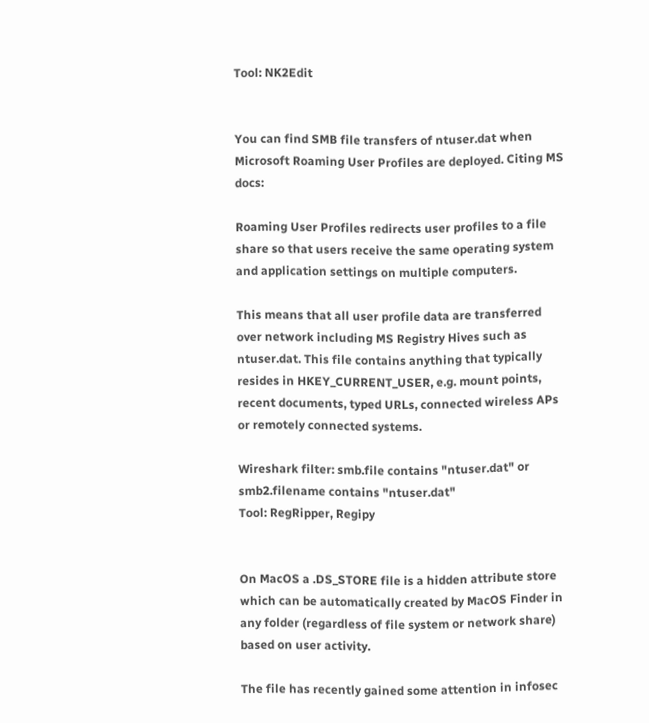Tool: NK2Edit


You can find SMB file transfers of ntuser.dat when Microsoft Roaming User Profiles are deployed. Citing MS docs:

Roaming User Profiles redirects user profiles to a file share so that users receive the same operating system and application settings on multiple computers.

This means that all user profile data are transferred over network including MS Registry Hives such as ntuser.dat. This file contains anything that typically resides in HKEY_CURRENT_USER, e.g. mount points, recent documents, typed URLs, connected wireless APs or remotely connected systems.

Wireshark filter: smb.file contains "ntuser.dat" or smb2.filename contains "ntuser.dat"
Tool: RegRipper, Regipy


On MacOS a .DS_STORE file is a hidden attribute store which can be automatically created by MacOS Finder in any folder (regardless of file system or network share) based on user activity.

The file has recently gained some attention in infosec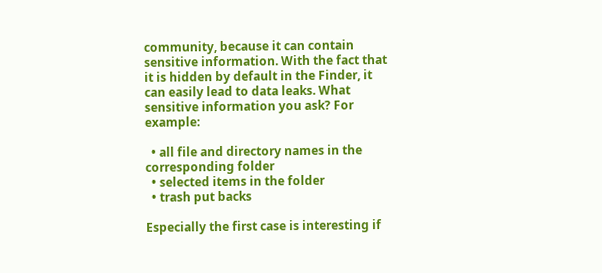community, because it can contain sensitive information. With the fact that it is hidden by default in the Finder, it can easily lead to data leaks. What sensitive information you ask? For example:

  • all file and directory names in the corresponding folder
  • selected items in the folder
  • trash put backs

Especially the first case is interesting if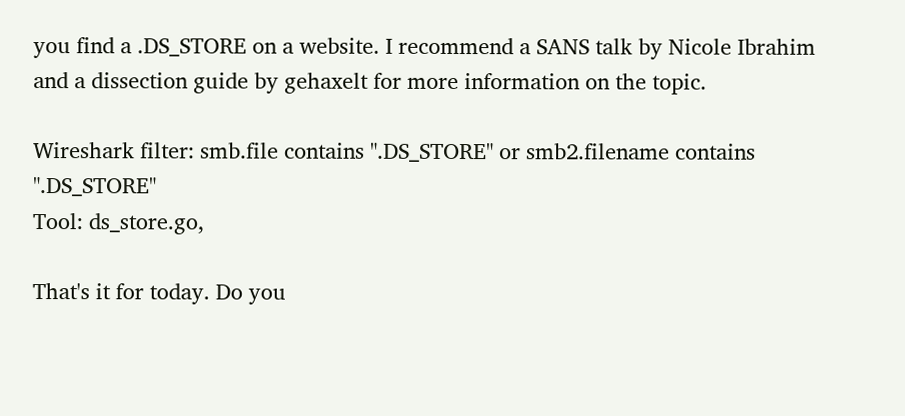you find a .DS_STORE on a website. I recommend a SANS talk by Nicole Ibrahim and a dissection guide by gehaxelt for more information on the topic.

Wireshark filter: smb.file contains ".DS_STORE" or smb2.filename contains ".DS_STORE"
Tool: ds_store.go,

That's it for today. Do you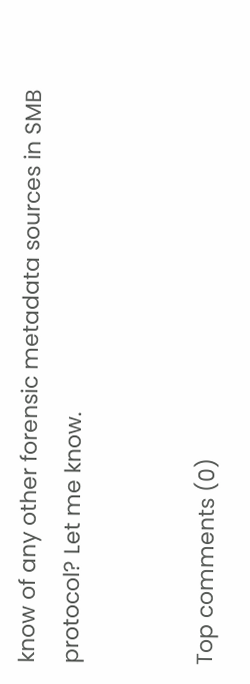know of any other forensic metadata sources in SMB protocol? Let me know.


Top comments (0)